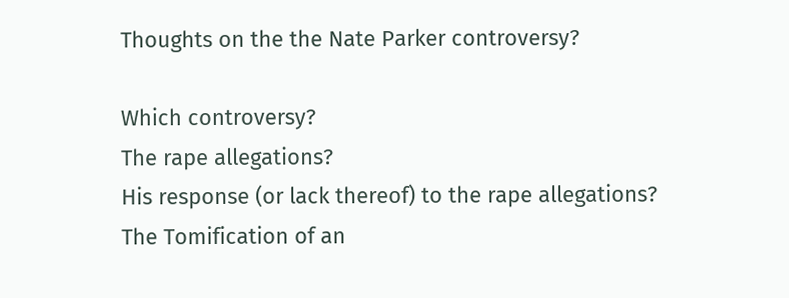Thoughts on the the Nate Parker controversy?

Which controversy?
The rape allegations?
His response (or lack thereof) to the rape allegations?
The Tomification of an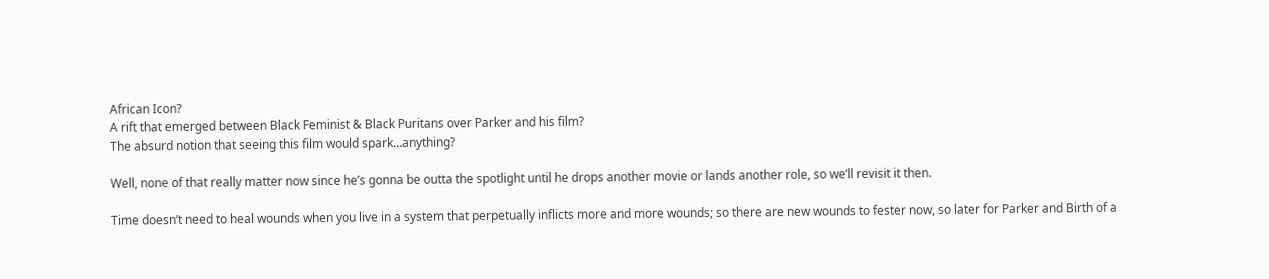African Icon?
A rift that emerged between Black Feminist & Black Puritans over Parker and his film?
The absurd notion that seeing this film would spark…anything?

Well, none of that really matter now since he’s gonna be outta the spotlight until he drops another movie or lands another role, so we’ll revisit it then.

Time doesn’t need to heal wounds when you live in a system that perpetually inflicts more and more wounds; so there are new wounds to fester now, so later for Parker and Birth of a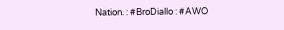Nation. : #BroDiallo : #AWO